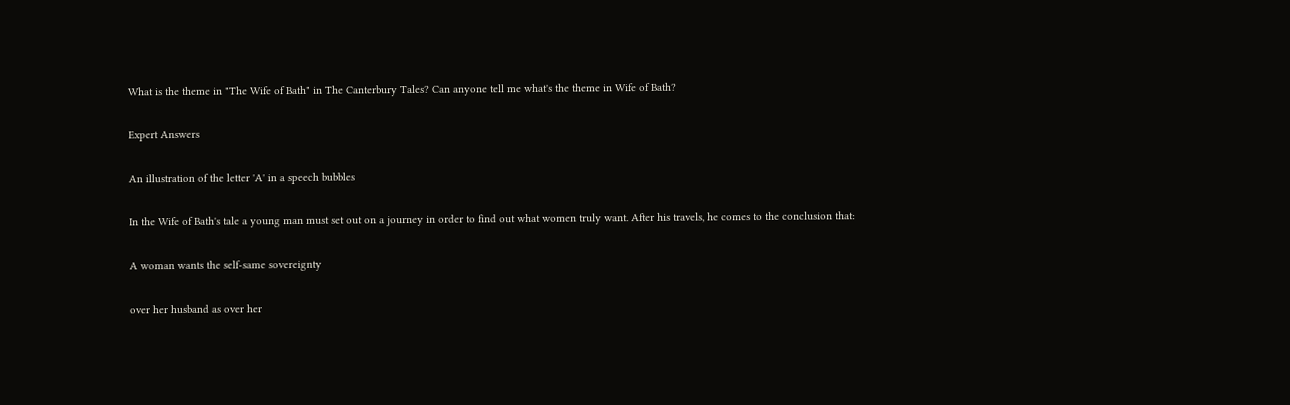What is the theme in "The Wife of Bath" in The Canterbury Tales? Can anyone tell me what's the theme in Wife of Bath?

Expert Answers

An illustration of the letter 'A' in a speech bubbles

In the Wife of Bath's tale a young man must set out on a journey in order to find out what women truly want. After his travels, he comes to the conclusion that:

A woman wants the self-same sovereignty

over her husband as over her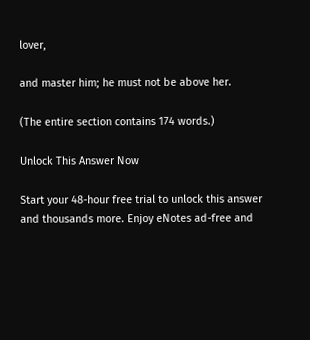lover,

and master him; he must not be above her.

(The entire section contains 174 words.)

Unlock This Answer Now

Start your 48-hour free trial to unlock this answer and thousands more. Enjoy eNotes ad-free and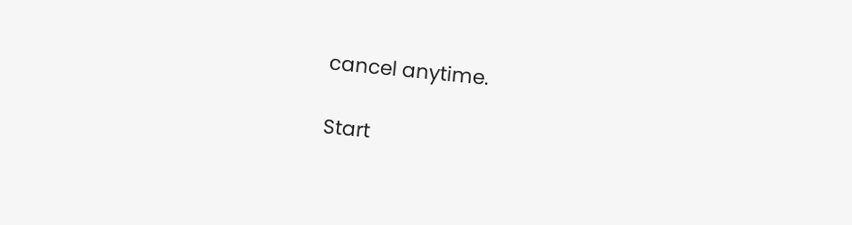cancel anytime.

Start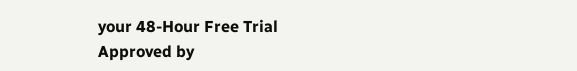your 48-Hour Free Trial
Approved by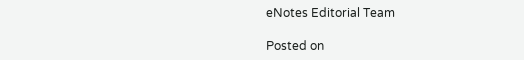eNotes Editorial Team

Posted on